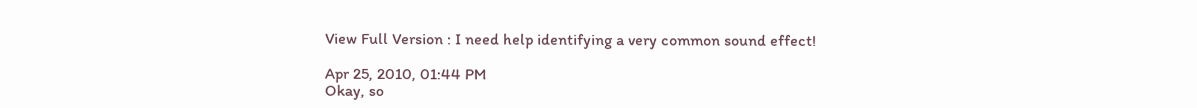View Full Version : I need help identifying a very common sound effect!

Apr 25, 2010, 01:44 PM
Okay, so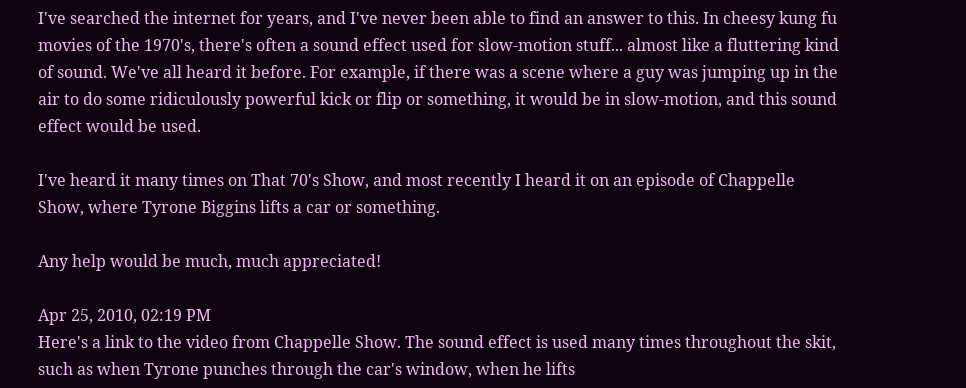I've searched the internet for years, and I've never been able to find an answer to this. In cheesy kung fu movies of the 1970's, there's often a sound effect used for slow-motion stuff... almost like a fluttering kind of sound. We've all heard it before. For example, if there was a scene where a guy was jumping up in the air to do some ridiculously powerful kick or flip or something, it would be in slow-motion, and this sound effect would be used.

I've heard it many times on That 70's Show, and most recently I heard it on an episode of Chappelle Show, where Tyrone Biggins lifts a car or something.

Any help would be much, much appreciated!

Apr 25, 2010, 02:19 PM
Here's a link to the video from Chappelle Show. The sound effect is used many times throughout the skit, such as when Tyrone punches through the car's window, when he lifts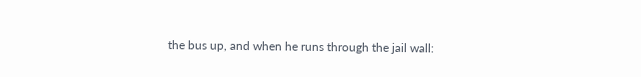the bus up, and when he runs through the jail wall: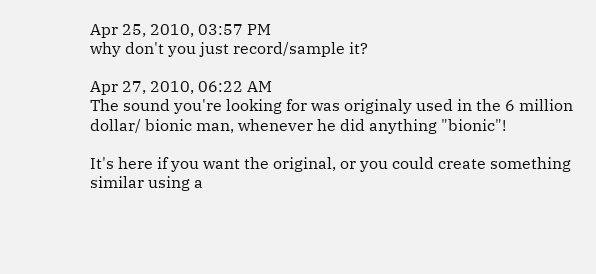Apr 25, 2010, 03:57 PM
why don't you just record/sample it?

Apr 27, 2010, 06:22 AM
The sound you're looking for was originaly used in the 6 million dollar/ bionic man, whenever he did anything "bionic"!

It's here if you want the original, or you could create something similar using a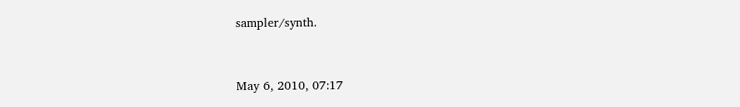sampler/synth.


May 6, 2010, 07:17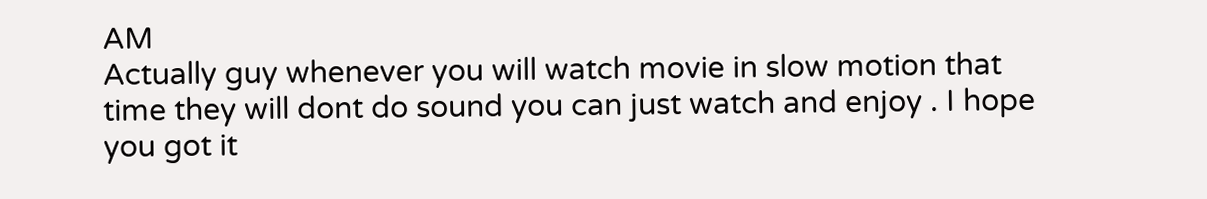AM
Actually guy whenever you will watch movie in slow motion that time they will dont do sound you can just watch and enjoy . I hope you got it